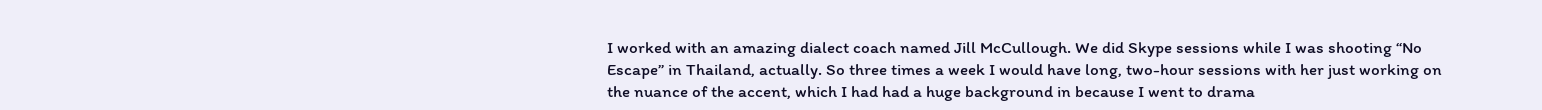I worked with an amazing dialect coach named Jill McCullough. We did Skype sessions while I was shooting “No Escape” in Thailand, actually. So three times a week I would have long, two-hour sessions with her just working on the nuance of the accent, which I had had a huge background in because I went to drama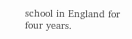school in England for four years.